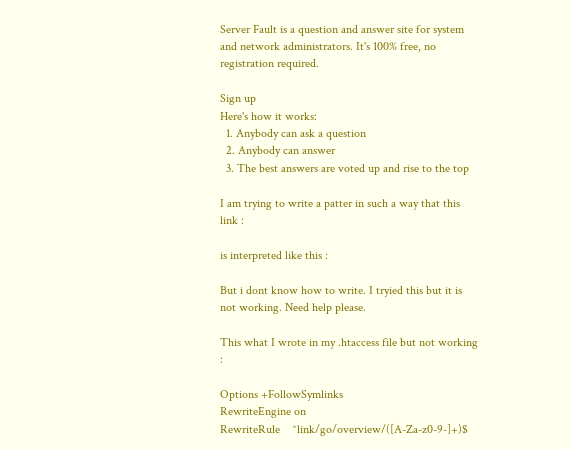Server Fault is a question and answer site for system and network administrators. It's 100% free, no registration required.

Sign up
Here's how it works:
  1. Anybody can ask a question
  2. Anybody can answer
  3. The best answers are voted up and rise to the top

I am trying to write a patter in such a way that this link :

is interpreted like this :

But i dont know how to write. I tryied this but it is not working. Need help please.

This what I wrote in my .htaccess file but not working :

Options +FollowSymlinks
RewriteEngine on
RewriteRule    ^link/go/overview/([A-Za-z0-9-]+)$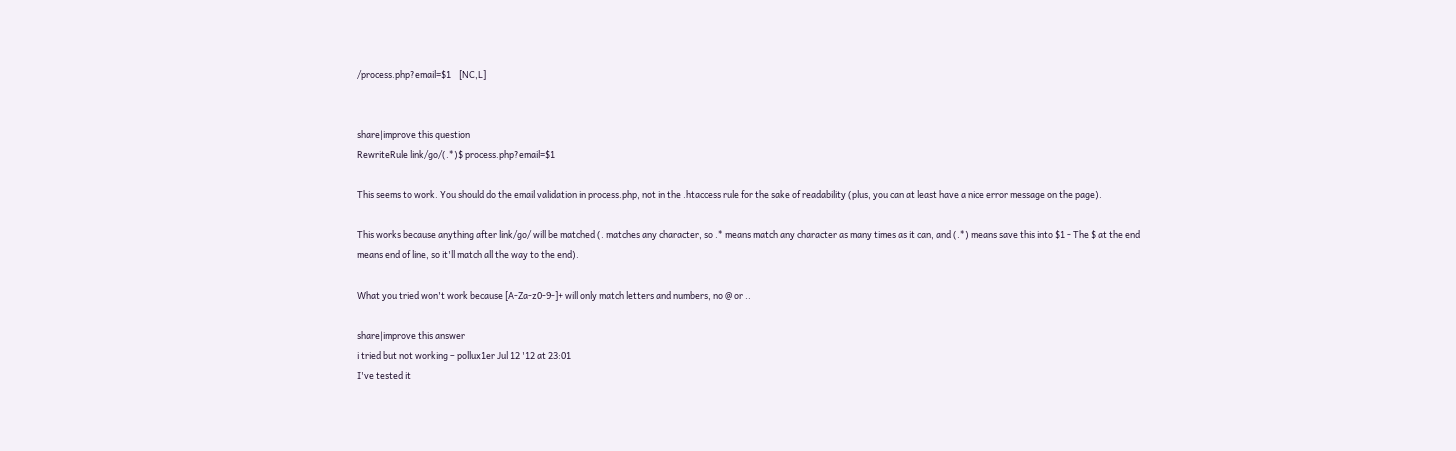/process.php?email=$1    [NC,L]


share|improve this question
RewriteRule link/go/(.*)$ process.php?email=$1

This seems to work. You should do the email validation in process.php, not in the .htaccess rule for the sake of readability (plus, you can at least have a nice error message on the page).

This works because anything after link/go/ will be matched (. matches any character, so .* means match any character as many times as it can, and (.*) means save this into $1 - The $ at the end means end of line, so it'll match all the way to the end).

What you tried won't work because [A-Za-z0-9-]+ will only match letters and numbers, no @ or ..

share|improve this answer
i tried but not working – pollux1er Jul 12 '12 at 23:01
I've tested it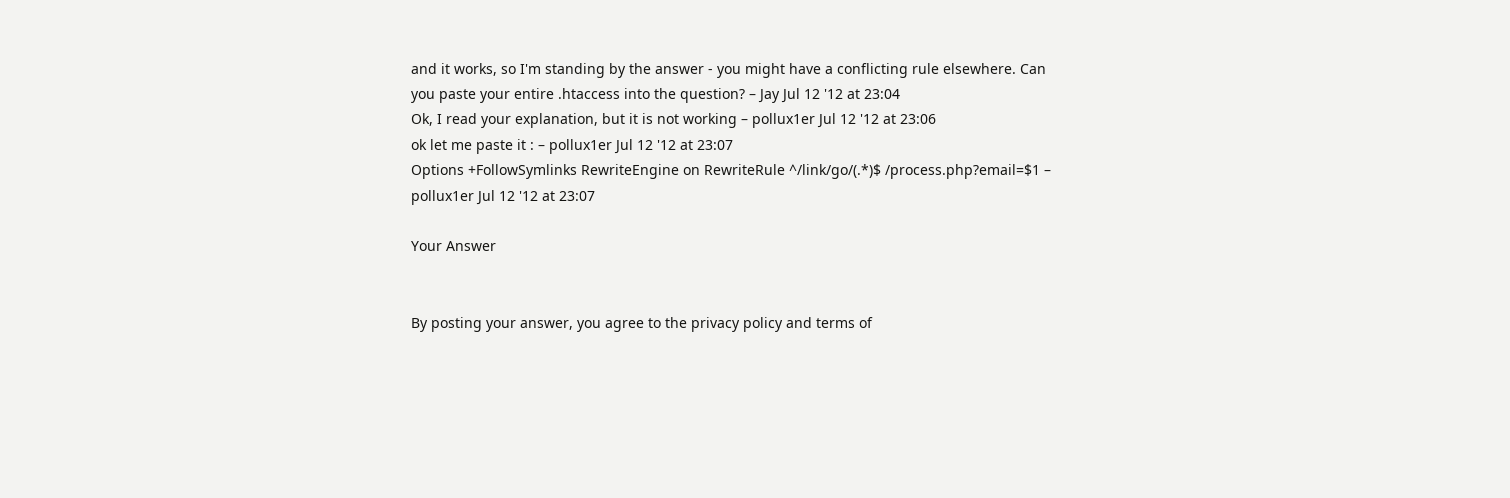and it works, so I'm standing by the answer - you might have a conflicting rule elsewhere. Can you paste your entire .htaccess into the question? – Jay Jul 12 '12 at 23:04
Ok, I read your explanation, but it is not working – pollux1er Jul 12 '12 at 23:06
ok let me paste it : – pollux1er Jul 12 '12 at 23:07
Options +FollowSymlinks RewriteEngine on RewriteRule ^/link/go/(.*)$ /process.php?email=$1 – pollux1er Jul 12 '12 at 23:07

Your Answer


By posting your answer, you agree to the privacy policy and terms of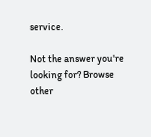service.

Not the answer you're looking for? Browse other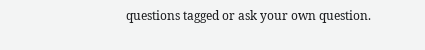questions tagged or ask your own question.